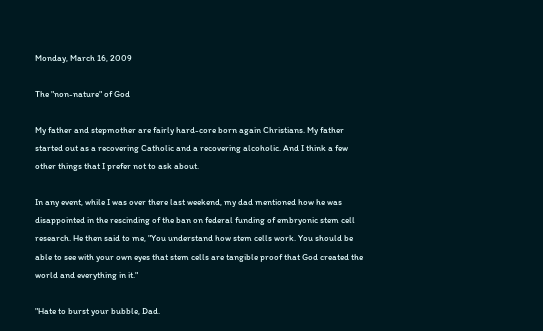Monday, March 16, 2009

The "non-nature" of God

My father and stepmother are fairly hard-core born again Christians. My father started out as a recovering Catholic and a recovering alcoholic. And I think a few other things that I prefer not to ask about.

In any event, while I was over there last weekend, my dad mentioned how he was disappointed in the rescinding of the ban on federal funding of embryonic stem cell research. He then said to me, "You understand how stem cells work. You should be able to see with your own eyes that stem cells are tangible proof that God created the world and everything in it."

"Hate to burst your bubble, Dad.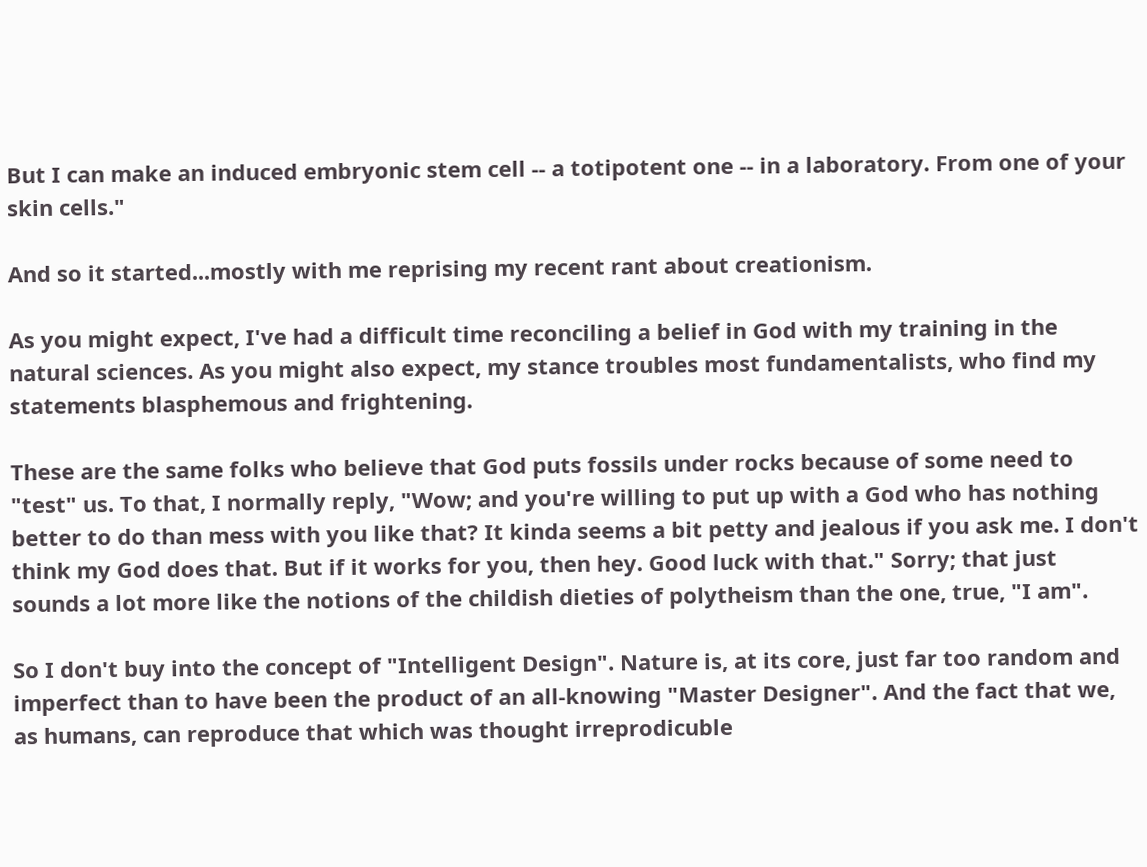But I can make an induced embryonic stem cell -- a totipotent one -- in a laboratory. From one of your skin cells."

And so it started...mostly with me reprising my recent rant about creationism.

As you might expect, I've had a difficult time reconciling a belief in God with my training in the natural sciences. As you might also expect, my stance troubles most fundamentalists, who find my statements blasphemous and frightening.

These are the same folks who believe that God puts fossils under rocks because of some need to "test" us. To that, I normally reply, "Wow; and you're willing to put up with a God who has nothing better to do than mess with you like that? It kinda seems a bit petty and jealous if you ask me. I don't think my God does that. But if it works for you, then hey. Good luck with that." Sorry; that just sounds a lot more like the notions of the childish dieties of polytheism than the one, true, "I am".

So I don't buy into the concept of "Intelligent Design". Nature is, at its core, just far too random and imperfect than to have been the product of an all-knowing "Master Designer". And the fact that we, as humans, can reproduce that which was thought irreprodicuble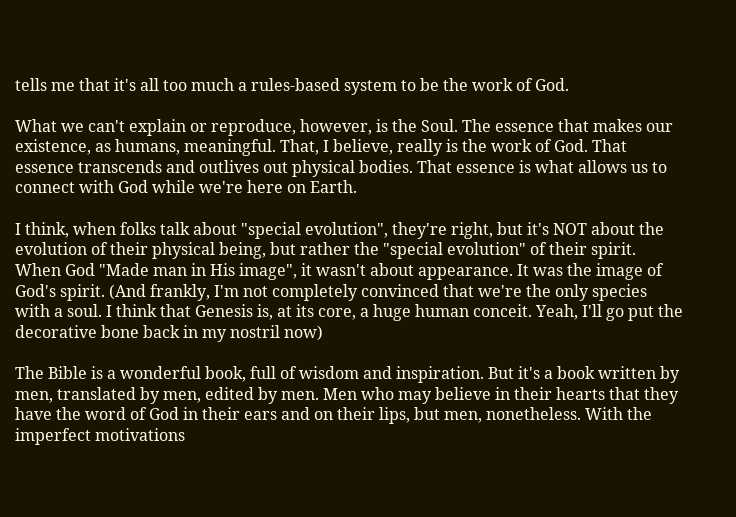tells me that it's all too much a rules-based system to be the work of God.

What we can't explain or reproduce, however, is the Soul. The essence that makes our existence, as humans, meaningful. That, I believe, really is the work of God. That essence transcends and outlives out physical bodies. That essence is what allows us to connect with God while we're here on Earth.

I think, when folks talk about "special evolution", they're right, but it's NOT about the evolution of their physical being, but rather the "special evolution" of their spirit. When God "Made man in His image", it wasn't about appearance. It was the image of God's spirit. (And frankly, I'm not completely convinced that we're the only species with a soul. I think that Genesis is, at its core, a huge human conceit. Yeah, I'll go put the decorative bone back in my nostril now)

The Bible is a wonderful book, full of wisdom and inspiration. But it's a book written by men, translated by men, edited by men. Men who may believe in their hearts that they have the word of God in their ears and on their lips, but men, nonetheless. With the imperfect motivations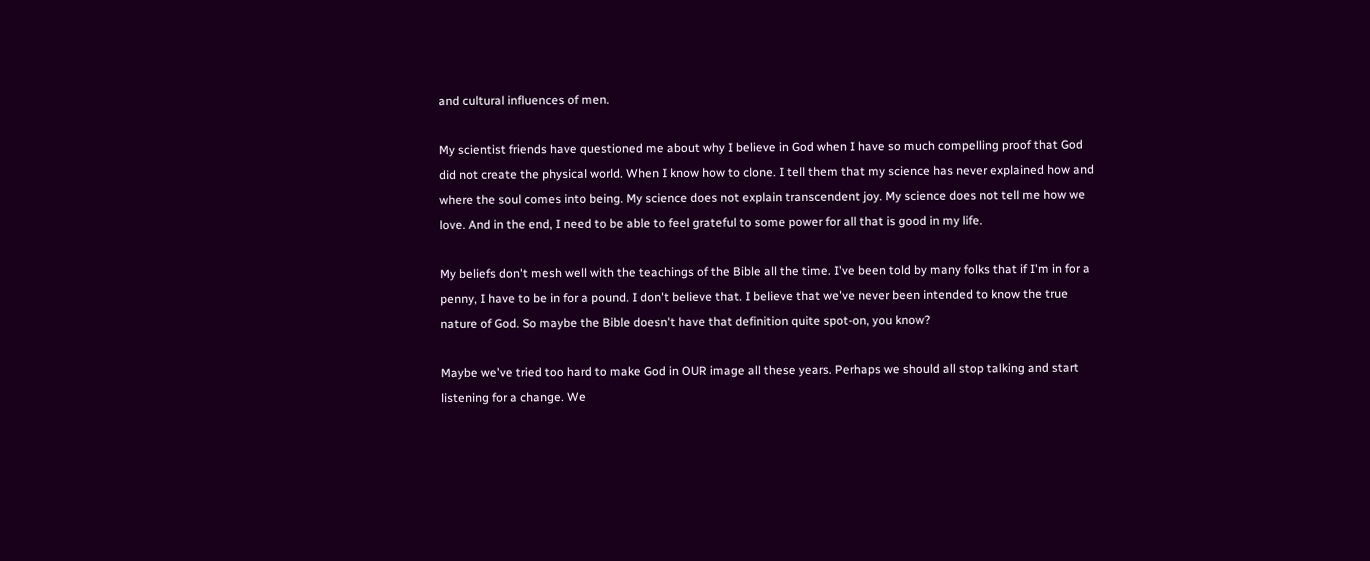and cultural influences of men.

My scientist friends have questioned me about why I believe in God when I have so much compelling proof that God did not create the physical world. When I know how to clone. I tell them that my science has never explained how and where the soul comes into being. My science does not explain transcendent joy. My science does not tell me how we love. And in the end, I need to be able to feel grateful to some power for all that is good in my life.

My beliefs don't mesh well with the teachings of the Bible all the time. I've been told by many folks that if I'm in for a penny, I have to be in for a pound. I don't believe that. I believe that we've never been intended to know the true nature of God. So maybe the Bible doesn't have that definition quite spot-on, you know?

Maybe we've tried too hard to make God in OUR image all these years. Perhaps we should all stop talking and start listening for a change. We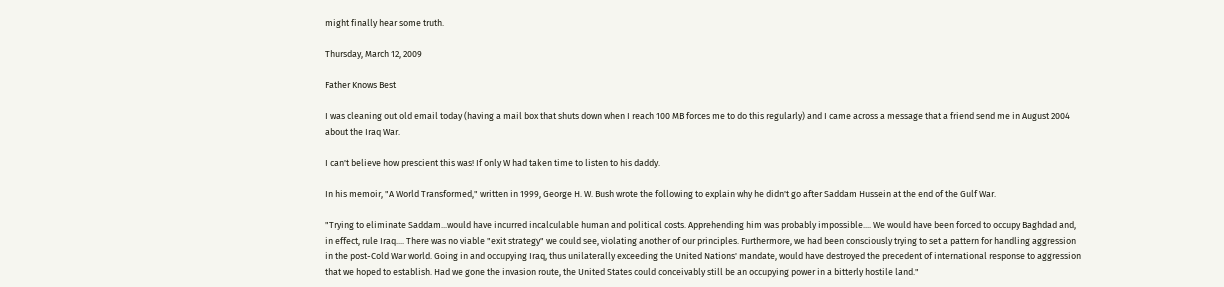might finally hear some truth.

Thursday, March 12, 2009

Father Knows Best

I was cleaning out old email today (having a mail box that shuts down when I reach 100 MB forces me to do this regularly) and I came across a message that a friend send me in August 2004 about the Iraq War.

I can't believe how prescient this was! If only W had taken time to listen to his daddy.

In his memoir, "A World Transformed," written in 1999, George H. W. Bush wrote the following to explain why he didn't go after Saddam Hussein at the end of the Gulf War.

"Trying to eliminate Saddam...would have incurred incalculable human and political costs. Apprehending him was probably impossible.... We would have been forced to occupy Baghdad and, in effect, rule Iraq.... There was no viable "exit strategy" we could see, violating another of our principles. Furthermore, we had been consciously trying to set a pattern for handling aggression in the post-Cold War world. Going in and occupying Iraq, thus unilaterally exceeding the United Nations' mandate, would have destroyed the precedent of international response to aggression that we hoped to establish. Had we gone the invasion route, the United States could conceivably still be an occupying power in a bitterly hostile land."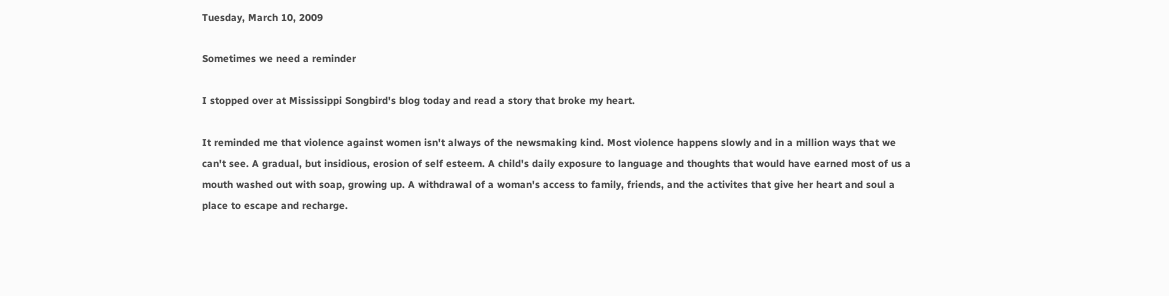Tuesday, March 10, 2009

Sometimes we need a reminder

I stopped over at Mississippi Songbird's blog today and read a story that broke my heart.

It reminded me that violence against women isn't always of the newsmaking kind. Most violence happens slowly and in a million ways that we can't see. A gradual, but insidious, erosion of self esteem. A child's daily exposure to language and thoughts that would have earned most of us a mouth washed out with soap, growing up. A withdrawal of a woman's access to family, friends, and the activites that give her heart and soul a place to escape and recharge.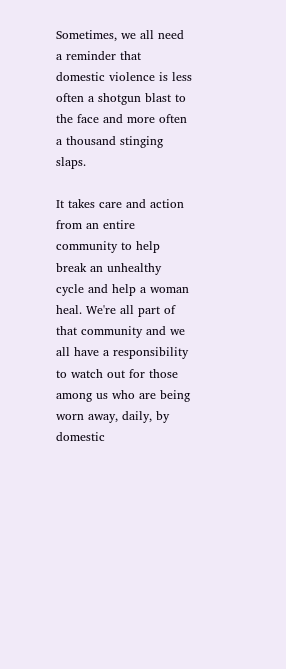Sometimes, we all need a reminder that domestic violence is less often a shotgun blast to the face and more often a thousand stinging slaps.

It takes care and action from an entire community to help break an unhealthy cycle and help a woman heal. We're all part of that community and we all have a responsibility to watch out for those among us who are being worn away, daily, by domestic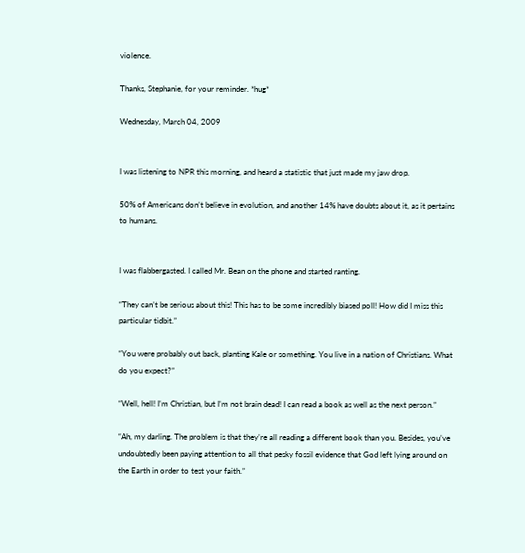violence.

Thanks, Stephanie, for your reminder. *hug*

Wednesday, March 04, 2009


I was listening to NPR this morning, and heard a statistic that just made my jaw drop.

50% of Americans don’t believe in evolution, and another 14% have doubts about it, as it pertains to humans.


I was flabbergasted. I called Mr. Bean on the phone and started ranting.

“They can’t be serious about this! This has to be some incredibly biased poll! How did I miss this particular tidbit.”

“You were probably out back, planting Kale or something. You live in a nation of Christians. What do you expect?”

“Well, hell! I’m Christian, but I’m not brain dead! I can read a book as well as the next person.”

“Ah, my darling. The problem is that they’re all reading a different book than you. Besides, you’ve undoubtedly been paying attention to all that pesky fossil evidence that God left lying around on the Earth in order to test your faith.”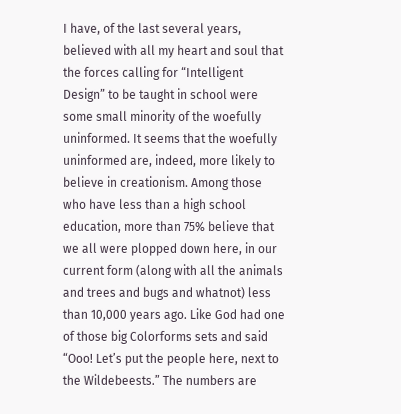I have, of the last several years, believed with all my heart and soul that the forces calling for “Intelligent Design” to be taught in school were some small minority of the woefully uninformed. It seems that the woefully uninformed are, indeed, more likely to believe in creationism. Among those who have less than a high school education, more than 75% believe that we all were plopped down here, in our current form (along with all the animals and trees and bugs and whatnot) less than 10,000 years ago. Like God had one of those big Colorforms sets and said “Ooo! Let’s put the people here, next to the Wildebeests.” The numbers are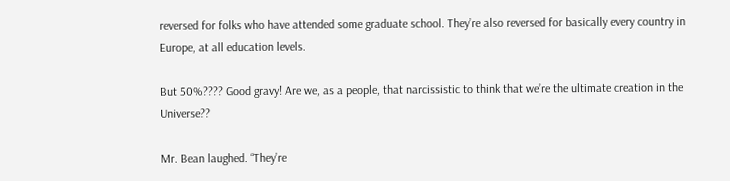reversed for folks who have attended some graduate school. They’re also reversed for basically every country in Europe, at all education levels.

But 50%???? Good gravy! Are we, as a people, that narcissistic to think that we’re the ultimate creation in the Universe??

Mr. Bean laughed. “They’re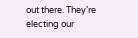out there. They’re electing our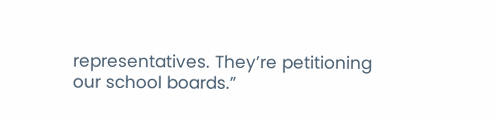representatives. They’re petitioning our school boards.”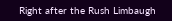Right after the Rush Limbaugh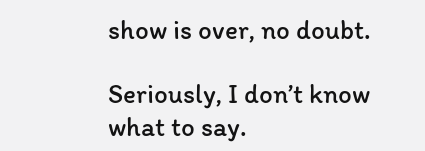show is over, no doubt.

Seriously, I don’t know what to say.